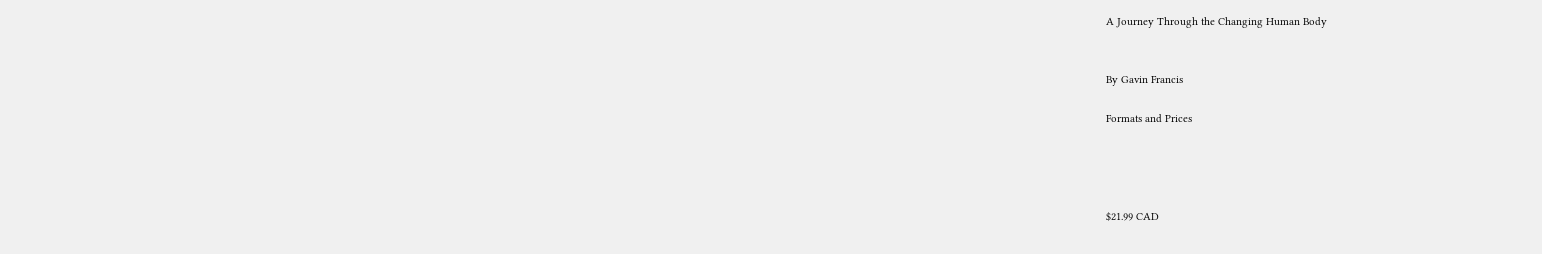A Journey Through the Changing Human Body


By Gavin Francis

Formats and Prices




$21.99 CAD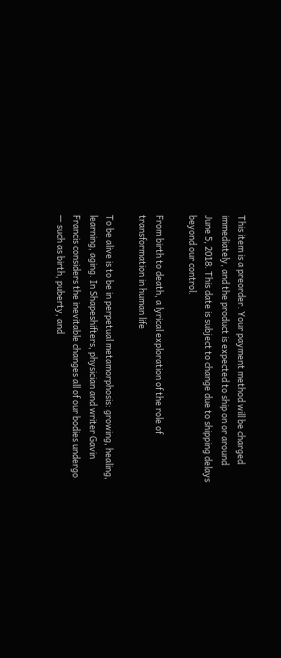This item is a preorder. Your payment method will be charged immediately, and the product is expected to ship on or around June 5, 2018. This date is subject to change due to shipping delays beyond our control.

From birth to death, a lyrical exploration of the role of transformation in human life

To be alive is to be in perpetual metamorphosis: growing, healing, learning, aging. In Shapeshifters, physician and writer Gavin Francis considers the inevitable changes all of our bodies undergo — such as birth, puberty, and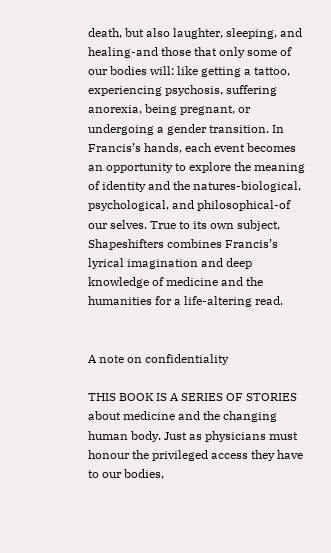death, but also laughter, sleeping, and healing-and those that only some of our bodies will: like getting a tattoo, experiencing psychosis, suffering anorexia, being pregnant, or undergoing a gender transition. In Francis’s hands, each event becomes an opportunity to explore the meaning of identity and the natures-biological, psychological, and philosophical-of our selves. True to its own subject, Shapeshifters combines Francis’s lyrical imagination and deep knowledge of medicine and the humanities for a life-altering read.


A note on confidentiality

THIS BOOK IS A SERIES OF STORIES about medicine and the changing human body. Just as physicians must honour the privileged access they have to our bodies,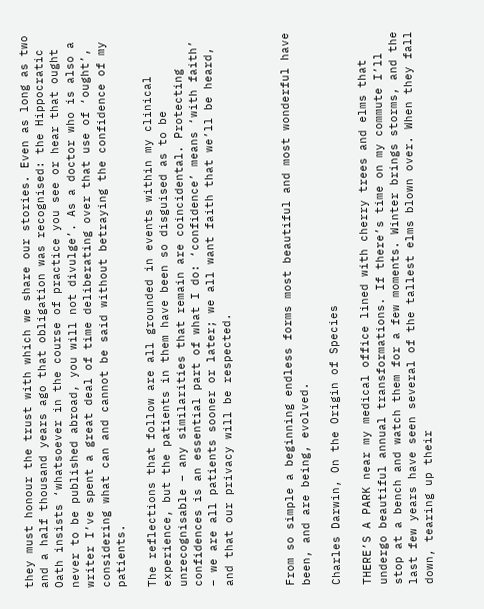they must honour the trust with which we share our stories. Even as long as two and a half thousand years ago that obligation was recognised: the Hippocratic Oath insists ‘whatsoever in the course of practice you see or hear that ought never to be published abroad, you will not divulge’. As a doctor who is also a writer I’ve spent a great deal of time deliberating over that use of ‘ought’, considering what can and cannot be said without betraying the confidence of my patients.

The reflections that follow are all grounded in events within my clinical experience, but the patients in them have been so disguised as to be unrecognisable – any similarities that remain are coincidental. Protecting confidences is an essential part of what I do: ‘confidence’ means ‘with faith’ – we are all patients sooner or later; we all want faith that we’ll be heard, and that our privacy will be respected.



From so simple a beginning endless forms most beautiful and most wonderful have been, and are being, evolved.

Charles Darwin, On the Origin of Species

THERE’S A PARK near my medical office lined with cherry trees and elms that undergo beautiful annual transformations. If there’s time on my commute I’ll stop at a bench and watch them for a few moments. Winter brings storms, and the last few years have seen several of the tallest elms blown over. When they fall down, tearing up their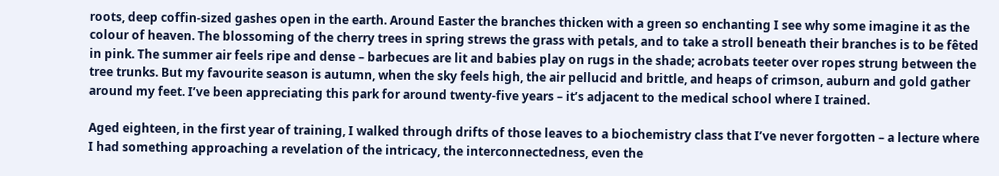roots, deep coffin-sized gashes open in the earth. Around Easter the branches thicken with a green so enchanting I see why some imagine it as the colour of heaven. The blossoming of the cherry trees in spring strews the grass with petals, and to take a stroll beneath their branches is to be fêted in pink. The summer air feels ripe and dense – barbecues are lit and babies play on rugs in the shade; acrobats teeter over ropes strung between the tree trunks. But my favourite season is autumn, when the sky feels high, the air pellucid and brittle, and heaps of crimson, auburn and gold gather around my feet. I’ve been appreciating this park for around twenty-five years – it’s adjacent to the medical school where I trained.

Aged eighteen, in the first year of training, I walked through drifts of those leaves to a biochemistry class that I’ve never forgotten – a lecture where I had something approaching a revelation of the intricacy, the interconnectedness, even the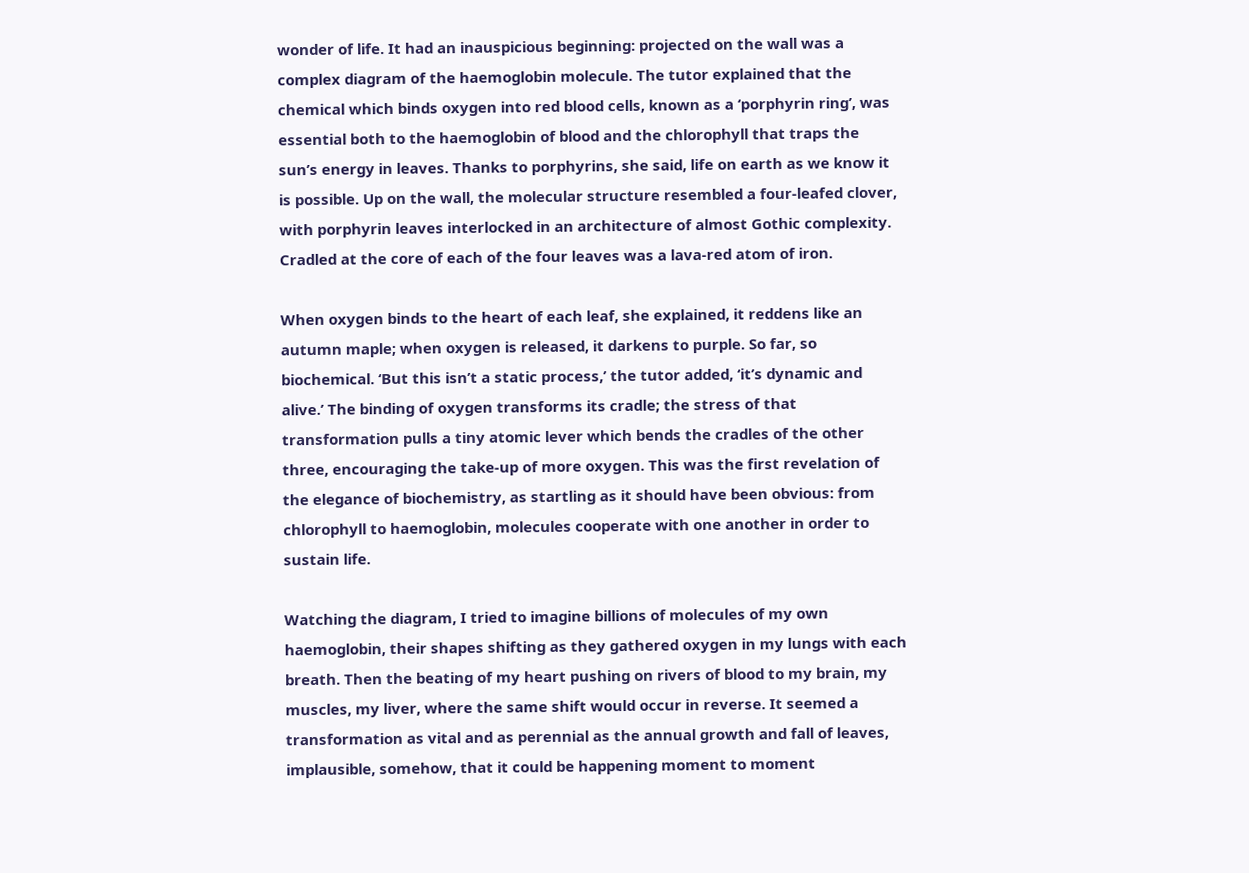wonder of life. It had an inauspicious beginning: projected on the wall was a complex diagram of the haemoglobin molecule. The tutor explained that the chemical which binds oxygen into red blood cells, known as a ‘porphyrin ring’, was essential both to the haemoglobin of blood and the chlorophyll that traps the sun’s energy in leaves. Thanks to porphyrins, she said, life on earth as we know it is possible. Up on the wall, the molecular structure resembled a four-leafed clover, with porphyrin leaves interlocked in an architecture of almost Gothic complexity. Cradled at the core of each of the four leaves was a lava-red atom of iron.

When oxygen binds to the heart of each leaf, she explained, it reddens like an autumn maple; when oxygen is released, it darkens to purple. So far, so biochemical. ‘But this isn’t a static process,’ the tutor added, ‘it’s dynamic and alive.’ The binding of oxygen transforms its cradle; the stress of that transformation pulls a tiny atomic lever which bends the cradles of the other three, encouraging the take-up of more oxygen. This was the first revelation of the elegance of biochemistry, as startling as it should have been obvious: from chlorophyll to haemoglobin, molecules cooperate with one another in order to sustain life.

Watching the diagram, I tried to imagine billions of molecules of my own haemoglobin, their shapes shifting as they gathered oxygen in my lungs with each breath. Then the beating of my heart pushing on rivers of blood to my brain, my muscles, my liver, where the same shift would occur in reverse. It seemed a transformation as vital and as perennial as the annual growth and fall of leaves, implausible, somehow, that it could be happening moment to moment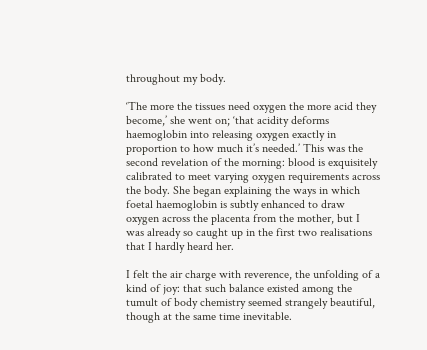throughout my body.

‘The more the tissues need oxygen the more acid they become,’ she went on; ‘that acidity deforms haemoglobin into releasing oxygen exactly in proportion to how much it’s needed.’ This was the second revelation of the morning: blood is exquisitely calibrated to meet varying oxygen requirements across the body. She began explaining the ways in which foetal haemoglobin is subtly enhanced to draw oxygen across the placenta from the mother, but I was already so caught up in the first two realisations that I hardly heard her.

I felt the air charge with reverence, the unfolding of a kind of joy: that such balance existed among the tumult of body chemistry seemed strangely beautiful, though at the same time inevitable.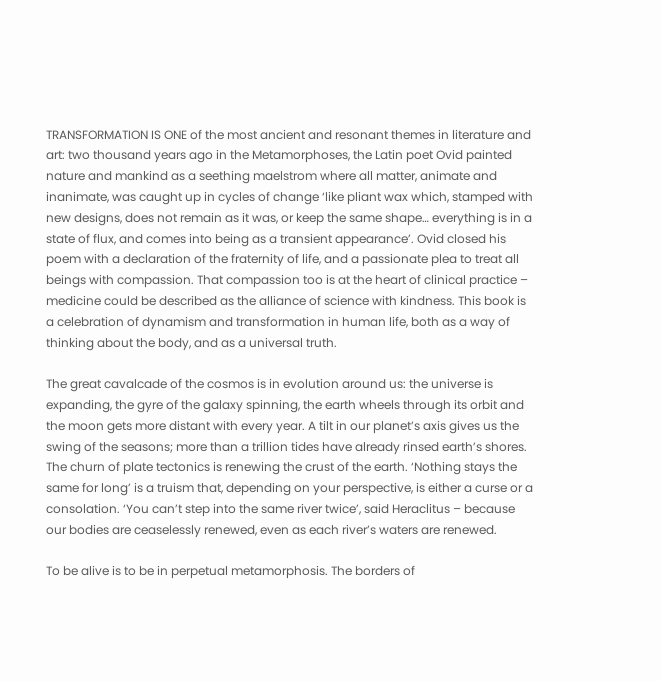TRANSFORMATION IS ONE of the most ancient and resonant themes in literature and art: two thousand years ago in the Metamorphoses, the Latin poet Ovid painted nature and mankind as a seething maelstrom where all matter, animate and inanimate, was caught up in cycles of change ‘like pliant wax which, stamped with new designs, does not remain as it was, or keep the same shape… everything is in a state of flux, and comes into being as a transient appearance’. Ovid closed his poem with a declaration of the fraternity of life, and a passionate plea to treat all beings with compassion. That compassion too is at the heart of clinical practice – medicine could be described as the alliance of science with kindness. This book is a celebration of dynamism and transformation in human life, both as a way of thinking about the body, and as a universal truth.

The great cavalcade of the cosmos is in evolution around us: the universe is expanding, the gyre of the galaxy spinning, the earth wheels through its orbit and the moon gets more distant with every year. A tilt in our planet’s axis gives us the swing of the seasons; more than a trillion tides have already rinsed earth’s shores. The churn of plate tectonics is renewing the crust of the earth. ‘Nothing stays the same for long’ is a truism that, depending on your perspective, is either a curse or a consolation. ‘You can’t step into the same river twice’, said Heraclitus – because our bodies are ceaselessly renewed, even as each river’s waters are renewed.

To be alive is to be in perpetual metamorphosis. The borders of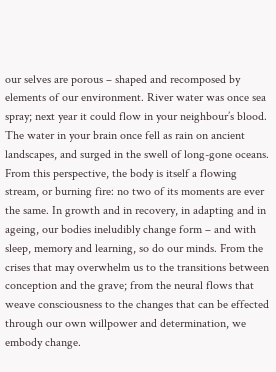our selves are porous – shaped and recomposed by elements of our environment. River water was once sea spray; next year it could flow in your neighbour’s blood. The water in your brain once fell as rain on ancient landscapes, and surged in the swell of long-gone oceans. From this perspective, the body is itself a flowing stream, or burning fire: no two of its moments are ever the same. In growth and in recovery, in adapting and in ageing, our bodies ineludibly change form – and with sleep, memory and learning, so do our minds. From the crises that may overwhelm us to the transitions between conception and the grave; from the neural flows that weave consciousness to the changes that can be effected through our own willpower and determination, we embody change.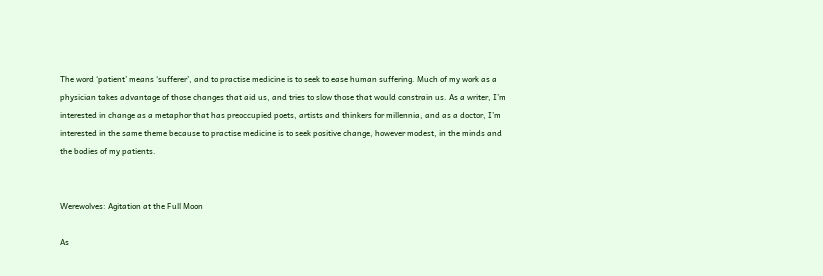The word ‘patient’ means ‘sufferer’, and to practise medicine is to seek to ease human suffering. Much of my work as a physician takes advantage of those changes that aid us, and tries to slow those that would constrain us. As a writer, I’m interested in change as a metaphor that has preoccupied poets, artists and thinkers for millennia, and as a doctor, I’m interested in the same theme because to practise medicine is to seek positive change, however modest, in the minds and the bodies of my patients.


Werewolves: Agitation at the Full Moon

As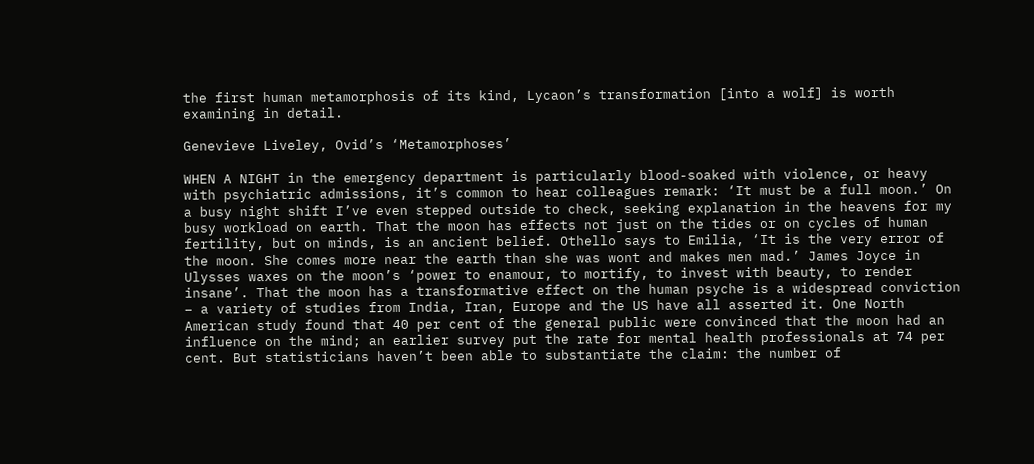the first human metamorphosis of its kind, Lycaon’s transformation [into a wolf] is worth examining in detail.

Genevieve Liveley, Ovid’s ‘Metamorphoses’

WHEN A NIGHT in the emergency department is particularly blood-soaked with violence, or heavy with psychiatric admissions, it’s common to hear colleagues remark: ‘It must be a full moon.’ On a busy night shift I’ve even stepped outside to check, seeking explanation in the heavens for my busy workload on earth. That the moon has effects not just on the tides or on cycles of human fertility, but on minds, is an ancient belief. Othello says to Emilia, ‘It is the very error of the moon. She comes more near the earth than she was wont and makes men mad.’ James Joyce in Ulysses waxes on the moon’s ‘power to enamour, to mortify, to invest with beauty, to render insane’. That the moon has a transformative effect on the human psyche is a widespread conviction – a variety of studies from India, Iran, Europe and the US have all asserted it. One North American study found that 40 per cent of the general public were convinced that the moon had an influence on the mind; an earlier survey put the rate for mental health professionals at 74 per cent. But statisticians haven’t been able to substantiate the claim: the number of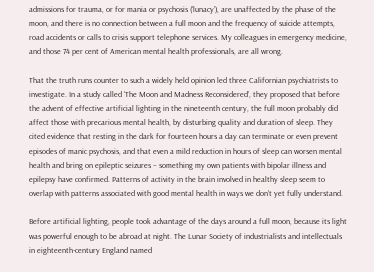admissions for trauma, or for mania or psychosis (‘lunacy’), are unaffected by the phase of the moon, and there is no connection between a full moon and the frequency of suicide attempts, road accidents or calls to crisis support telephone services. My colleagues in emergency medicine, and those 74 per cent of American mental health professionals, are all wrong.

That the truth runs counter to such a widely held opinion led three Californian psychiatrists to investigate. In a study called ‘The Moon and Madness Reconsidered’, they proposed that before the advent of effective artificial lighting in the nineteenth century, the full moon probably did affect those with precarious mental health, by disturbing quality and duration of sleep. They cited evidence that resting in the dark for fourteen hours a day can terminate or even prevent episodes of manic psychosis, and that even a mild reduction in hours of sleep can worsen mental health and bring on epileptic seizures – something my own patients with bipolar illness and epilepsy have confirmed. Patterns of activity in the brain involved in healthy sleep seem to overlap with patterns associated with good mental health in ways we don’t yet fully understand.

Before artificial lighting, people took advantage of the days around a full moon, because its light was powerful enough to be abroad at night. The Lunar Society of industrialists and intellectuals in eighteenth-century England named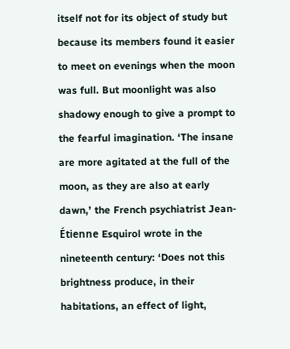itself not for its object of study but because its members found it easier to meet on evenings when the moon was full. But moonlight was also shadowy enough to give a prompt to the fearful imagination. ‘The insane are more agitated at the full of the moon, as they are also at early dawn,’ the French psychiatrist Jean-Étienne Esquirol wrote in the nineteenth century: ‘Does not this brightness produce, in their habitations, an effect of light,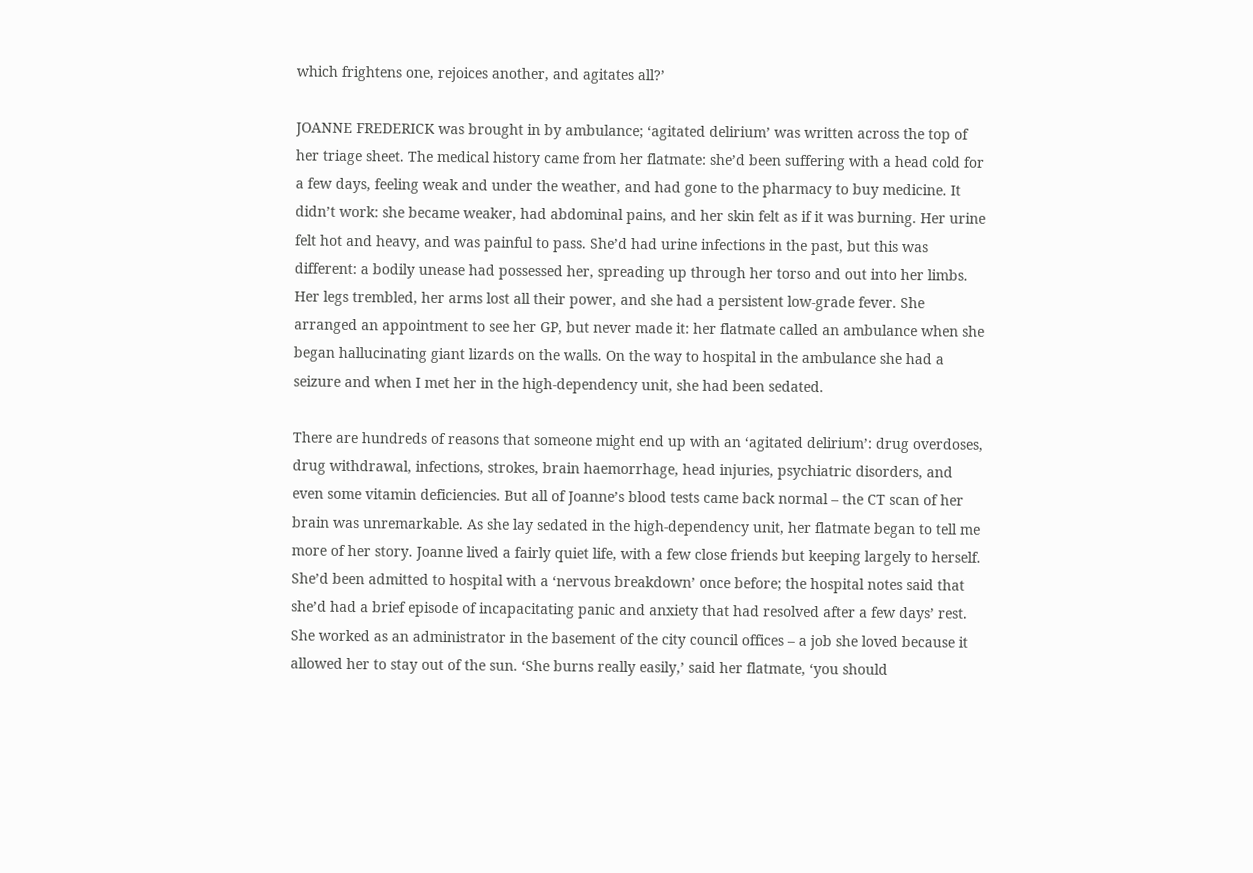which frightens one, rejoices another, and agitates all?’

JOANNE FREDERICK was brought in by ambulance; ‘agitated delirium’ was written across the top of her triage sheet. The medical history came from her flatmate: she’d been suffering with a head cold for a few days, feeling weak and under the weather, and had gone to the pharmacy to buy medicine. It didn’t work: she became weaker, had abdominal pains, and her skin felt as if it was burning. Her urine felt hot and heavy, and was painful to pass. She’d had urine infections in the past, but this was different: a bodily unease had possessed her, spreading up through her torso and out into her limbs. Her legs trembled, her arms lost all their power, and she had a persistent low-grade fever. She arranged an appointment to see her GP, but never made it: her flatmate called an ambulance when she began hallucinating giant lizards on the walls. On the way to hospital in the ambulance she had a seizure and when I met her in the high-dependency unit, she had been sedated.

There are hundreds of reasons that someone might end up with an ‘agitated delirium’: drug overdoses, drug withdrawal, infections, strokes, brain haemorrhage, head injuries, psychiatric disorders, and even some vitamin deficiencies. But all of Joanne’s blood tests came back normal – the CT scan of her brain was unremarkable. As she lay sedated in the high-dependency unit, her flatmate began to tell me more of her story. Joanne lived a fairly quiet life, with a few close friends but keeping largely to herself. She’d been admitted to hospital with a ‘nervous breakdown’ once before; the hospital notes said that she’d had a brief episode of incapacitating panic and anxiety that had resolved after a few days’ rest. She worked as an administrator in the basement of the city council offices – a job she loved because it allowed her to stay out of the sun. ‘She burns really easily,’ said her flatmate, ‘you should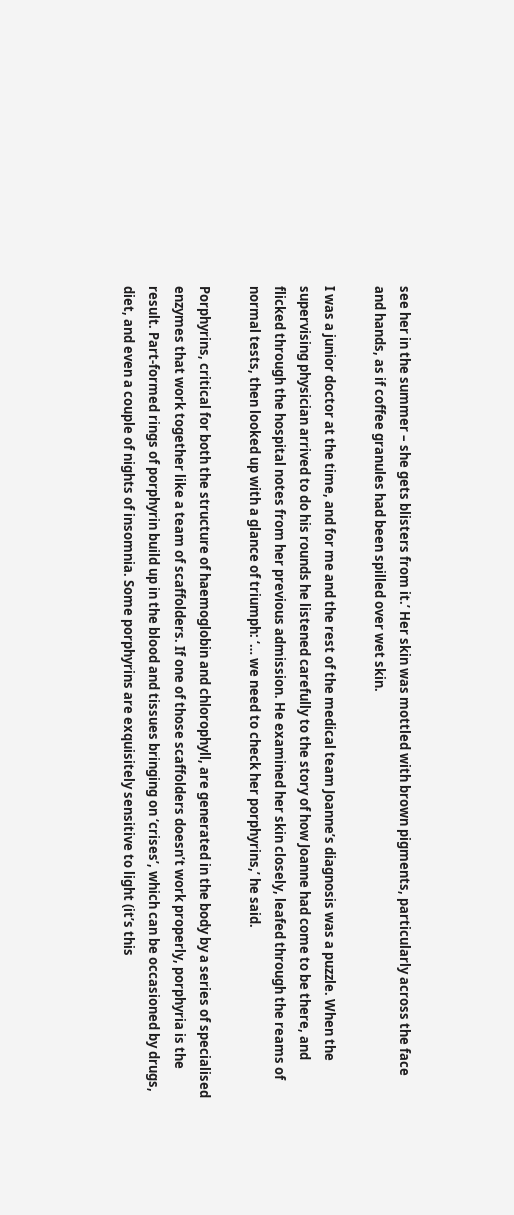see her in the summer – she gets blisters from it.’ Her skin was mottled with brown pigments, particularly across the face and hands, as if coffee granules had been spilled over wet skin.

I was a junior doctor at the time, and for me and the rest of the medical team Joanne’s diagnosis was a puzzle. When the supervising physician arrived to do his rounds he listened carefully to the story of how Joanne had come to be there, and flicked through the hospital notes from her previous admission. He examined her skin closely, leafed through the reams of normal tests, then looked up with a glance of triumph: ‘… we need to check her porphyrins,’ he said.

Porphyrins, critical for both the structure of haemoglobin and chlorophyll, are generated in the body by a series of specialised enzymes that work together like a team of scaffolders. If one of those scaffolders doesn’t work properly, porphyria is the result. Part-formed rings of porphyrin build up in the blood and tissues bringing on ‘crises’, which can be occasioned by drugs, diet, and even a couple of nights of insomnia. Some porphyrins are exquisitely sensitive to light (it’s this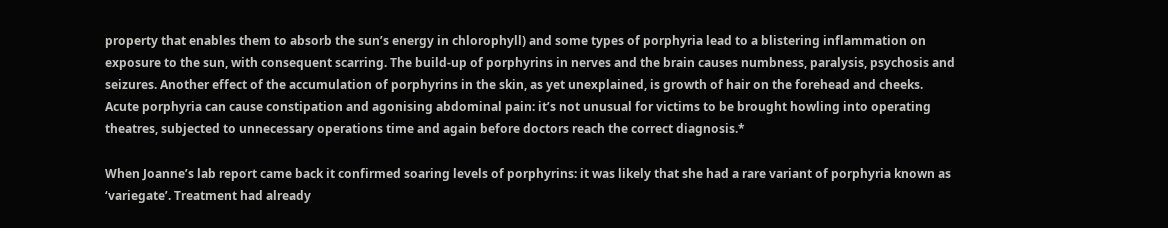property that enables them to absorb the sun’s energy in chlorophyll) and some types of porphyria lead to a blistering inflammation on exposure to the sun, with consequent scarring. The build-up of porphyrins in nerves and the brain causes numbness, paralysis, psychosis and seizures. Another effect of the accumulation of porphyrins in the skin, as yet unexplained, is growth of hair on the forehead and cheeks. Acute porphyria can cause constipation and agonising abdominal pain: it’s not unusual for victims to be brought howling into operating theatres, subjected to unnecessary operations time and again before doctors reach the correct diagnosis.*

When Joanne’s lab report came back it confirmed soaring levels of porphyrins: it was likely that she had a rare variant of porphyria known as ‘variegate’. Treatment had already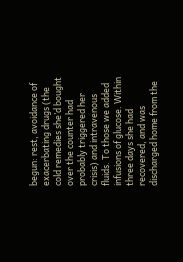begun: rest, avoidance of exacerbating drugs (the cold remedies she’d bought over the counter had probably triggered her crisis) and intravenous fluids. To those we added infusions of glucose. Within three days she had recovered, and was discharged home from the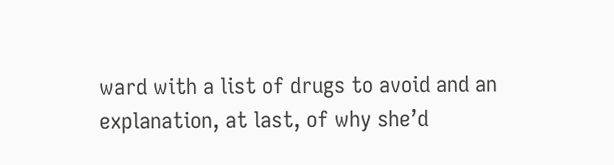ward with a list of drugs to avoid and an explanation, at last, of why she’d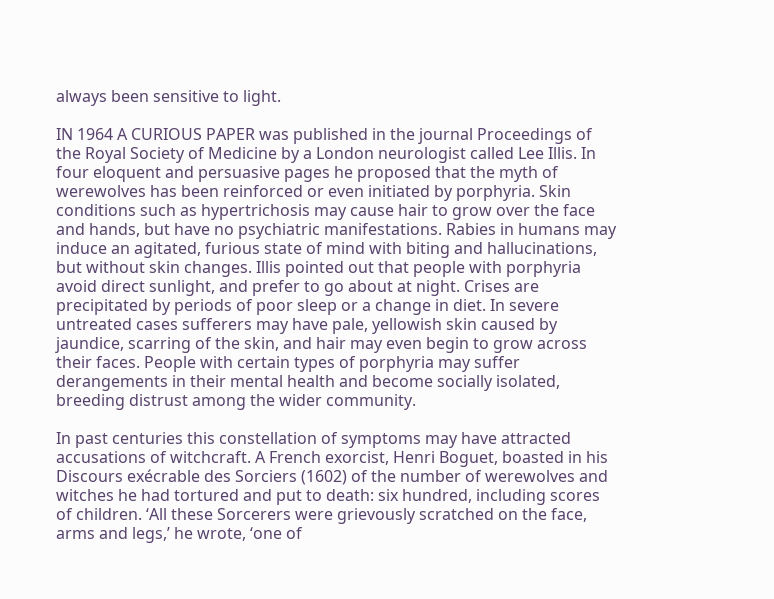always been sensitive to light.

IN 1964 A CURIOUS PAPER was published in the journal Proceedings of the Royal Society of Medicine by a London neurologist called Lee Illis. In four eloquent and persuasive pages he proposed that the myth of werewolves has been reinforced or even initiated by porphyria. Skin conditions such as hypertrichosis may cause hair to grow over the face and hands, but have no psychiatric manifestations. Rabies in humans may induce an agitated, furious state of mind with biting and hallucinations, but without skin changes. Illis pointed out that people with porphyria avoid direct sunlight, and prefer to go about at night. Crises are precipitated by periods of poor sleep or a change in diet. In severe untreated cases sufferers may have pale, yellowish skin caused by jaundice, scarring of the skin, and hair may even begin to grow across their faces. People with certain types of porphyria may suffer derangements in their mental health and become socially isolated, breeding distrust among the wider community.

In past centuries this constellation of symptoms may have attracted accusations of witchcraft. A French exorcist, Henri Boguet, boasted in his Discours exécrable des Sorciers (1602) of the number of werewolves and witches he had tortured and put to death: six hundred, including scores of children. ‘All these Sorcerers were grievously scratched on the face, arms and legs,’ he wrote, ‘one of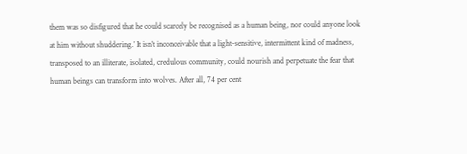them was so disfigured that he could scarcely be recognised as a human being, nor could anyone look at him without shuddering.’ It isn’t inconceivable that a light-sensitive, intermittent kind of madness, transposed to an illiterate, isolated, credulous community, could nourish and perpetuate the fear that human beings can transform into wolves. After all, 74 per cent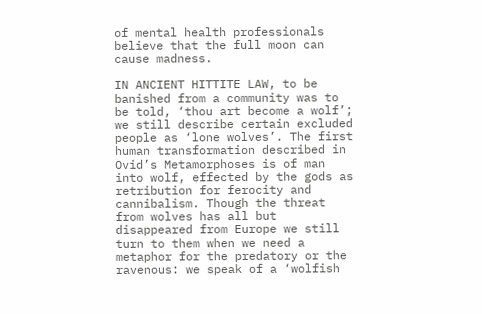of mental health professionals believe that the full moon can cause madness.

IN ANCIENT HITTITE LAW, to be banished from a community was to be told, ‘thou art become a wolf’; we still describe certain excluded people as ‘lone wolves’. The first human transformation described in Ovid’s Metamorphoses is of man into wolf, effected by the gods as retribution for ferocity and cannibalism. Though the threat from wolves has all but disappeared from Europe we still turn to them when we need a metaphor for the predatory or the ravenous: we speak of a ‘wolfish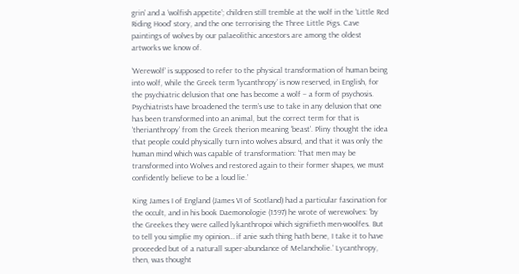grin’ and a ‘wolfish appetite’; children still tremble at the wolf in the ‘Little Red Riding Hood’ story, and the one terrorising the Three Little Pigs. Cave paintings of wolves by our palaeolithic ancestors are among the oldest artworks we know of.

‘Werewolf’ is supposed to refer to the physical transformation of human being into wolf, while the Greek term ‘lycanthropy’ is now reserved, in English, for the psychiatric delusion that one has become a wolf – a form of psychosis. Psychiatrists have broadened the term’s use to take in any delusion that one has been transformed into an animal, but the correct term for that is ‘therianthropy’ from the Greek therion meaning ‘beast’. Pliny thought the idea that people could physically turn into wolves absurd, and that it was only the human mind which was capable of transformation: ‘That men may be transformed into Wolves and restored again to their former shapes, we must confidently believe to be a loud lie.’

King James I of England (James VI of Scotland) had a particular fascination for the occult, and in his book Daemonologie (1597) he wrote of werewolves: ‘by the Greekes they were called lykanthropoi which signifieth men-woolfes. But to tell you simplie my opinion… if anie such thing hath bene, I take it to have proceeded but of a naturall super-abundance of Melancholie.’ Lycanthropy, then, was thought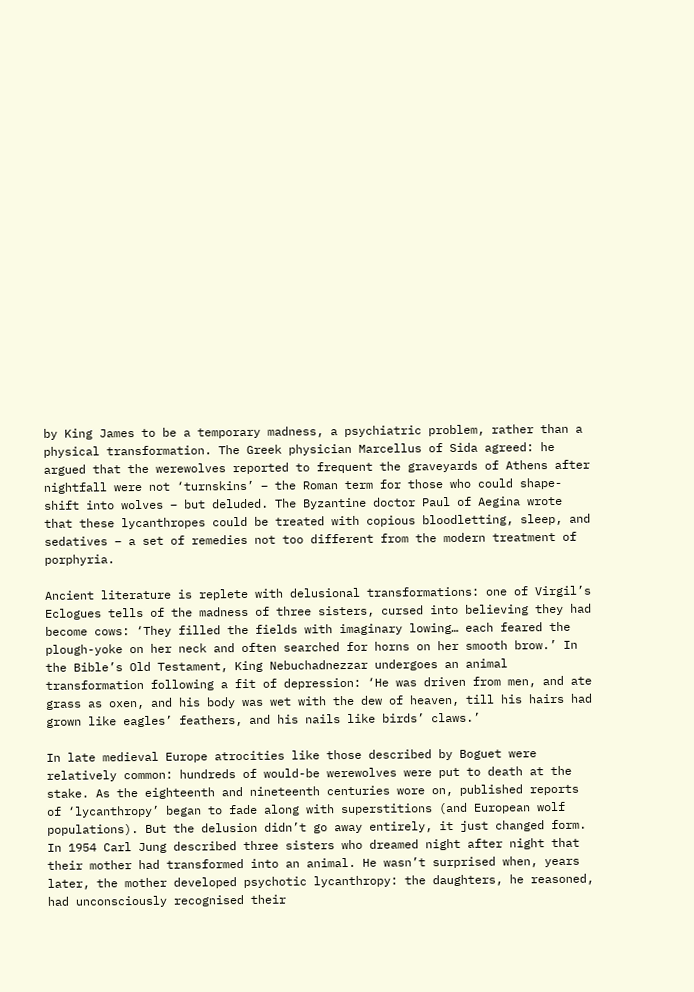by King James to be a temporary madness, a psychiatric problem, rather than a physical transformation. The Greek physician Marcellus of Sida agreed: he argued that the werewolves reported to frequent the graveyards of Athens after nightfall were not ‘turnskins’ – the Roman term for those who could shape-shift into wolves – but deluded. The Byzantine doctor Paul of Aegina wrote that these lycanthropes could be treated with copious bloodletting, sleep, and sedatives – a set of remedies not too different from the modern treatment of porphyria.

Ancient literature is replete with delusional transformations: one of Virgil’s Eclogues tells of the madness of three sisters, cursed into believing they had become cows: ‘They filled the fields with imaginary lowing… each feared the plough-yoke on her neck and often searched for horns on her smooth brow.’ In the Bible’s Old Testament, King Nebuchadnezzar undergoes an animal transformation following a fit of depression: ‘He was driven from men, and ate grass as oxen, and his body was wet with the dew of heaven, till his hairs had grown like eagles’ feathers, and his nails like birds’ claws.’

In late medieval Europe atrocities like those described by Boguet were relatively common: hundreds of would-be werewolves were put to death at the stake. As the eighteenth and nineteenth centuries wore on, published reports of ‘lycanthropy’ began to fade along with superstitions (and European wolf populations). But the delusion didn’t go away entirely, it just changed form. In 1954 Carl Jung described three sisters who dreamed night after night that their mother had transformed into an animal. He wasn’t surprised when, years later, the mother developed psychotic lycanthropy: the daughters, he reasoned, had unconsciously recognised their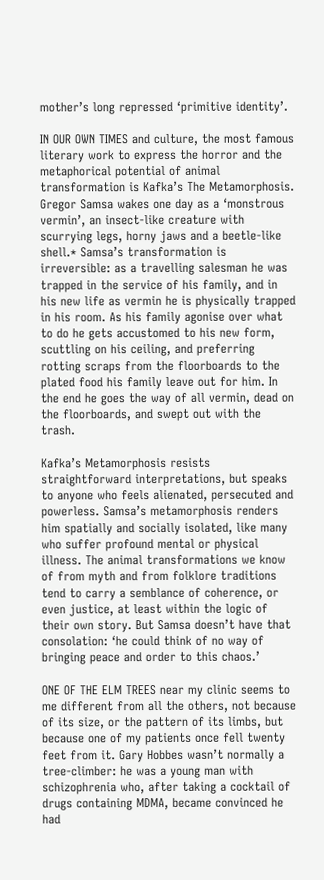mother’s long repressed ‘primitive identity’.

IN OUR OWN TIMES and culture, the most famous literary work to express the horror and the metaphorical potential of animal transformation is Kafka’s The Metamorphosis. Gregor Samsa wakes one day as a ‘monstrous vermin’, an insect-like creature with scurrying legs, horny jaws and a beetle-like shell.* Samsa’s transformation is irreversible: as a travelling salesman he was trapped in the service of his family, and in his new life as vermin he is physically trapped in his room. As his family agonise over what to do he gets accustomed to his new form, scuttling on his ceiling, and preferring rotting scraps from the floorboards to the plated food his family leave out for him. In the end he goes the way of all vermin, dead on the floorboards, and swept out with the trash.

Kafka’s Metamorphosis resists straightforward interpretations, but speaks to anyone who feels alienated, persecuted and powerless. Samsa’s metamorphosis renders him spatially and socially isolated, like many who suffer profound mental or physical illness. The animal transformations we know of from myth and from folklore traditions tend to carry a semblance of coherence, or even justice, at least within the logic of their own story. But Samsa doesn’t have that consolation: ‘he could think of no way of bringing peace and order to this chaos.’

ONE OF THE ELM TREES near my clinic seems to me different from all the others, not because of its size, or the pattern of its limbs, but because one of my patients once fell twenty feet from it. Gary Hobbes wasn’t normally a tree-climber: he was a young man with schizophrenia who, after taking a cocktail of drugs containing MDMA, became convinced he had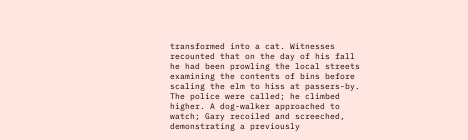transformed into a cat. Witnesses recounted that on the day of his fall he had been prowling the local streets examining the contents of bins before scaling the elm to hiss at passers-by. The police were called; he climbed higher. A dog-walker approached to watch; Gary recoiled and screeched, demonstrating a previously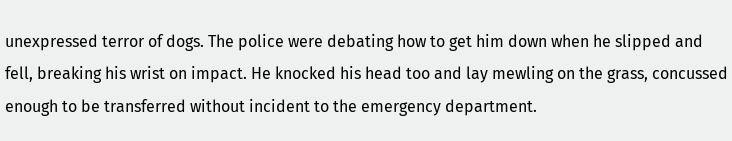unexpressed terror of dogs. The police were debating how to get him down when he slipped and fell, breaking his wrist on impact. He knocked his head too and lay mewling on the grass, concussed enough to be transferred without incident to the emergency department.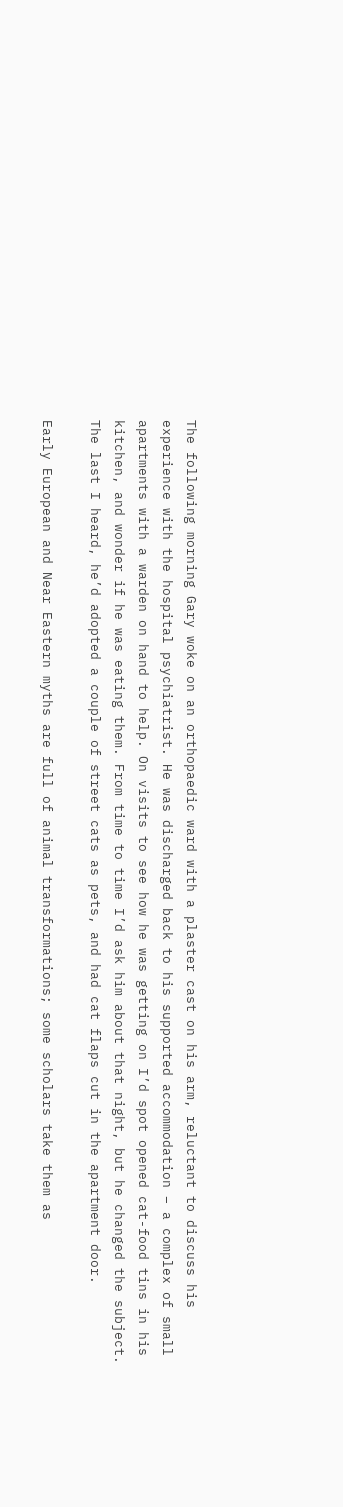The following morning Gary woke on an orthopaedic ward with a plaster cast on his arm, reluctant to discuss his experience with the hospital psychiatrist. He was discharged back to his supported accommodation – a complex of small apartments with a warden on hand to help. On visits to see how he was getting on I’d spot opened cat-food tins in his kitchen, and wonder if he was eating them. From time to time I’d ask him about that night, but he changed the subject. The last I heard, he’d adopted a couple of street cats as pets, and had cat flaps cut in the apartment door.

Early European and Near Eastern myths are full of animal transformations; some scholars take them as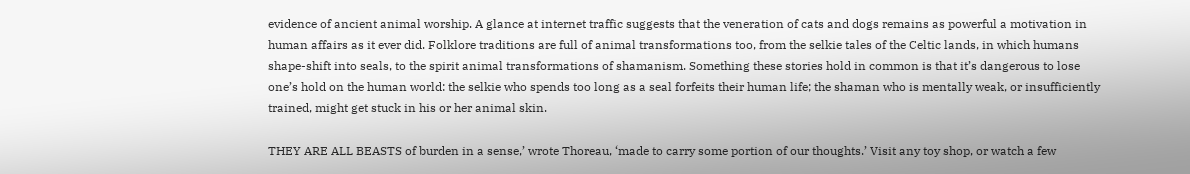evidence of ancient animal worship. A glance at internet traffic suggests that the veneration of cats and dogs remains as powerful a motivation in human affairs as it ever did. Folklore traditions are full of animal transformations too, from the selkie tales of the Celtic lands, in which humans shape-shift into seals, to the spirit animal transformations of shamanism. Something these stories hold in common is that it’s dangerous to lose one’s hold on the human world: the selkie who spends too long as a seal forfeits their human life; the shaman who is mentally weak, or insufficiently trained, might get stuck in his or her animal skin.

THEY ARE ALL BEASTS of burden in a sense,’ wrote Thoreau, ‘made to carry some portion of our thoughts.’ Visit any toy shop, or watch a few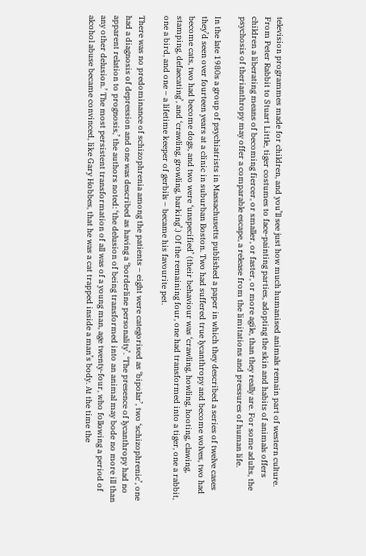television programmes made for children, and you’ll see just how much humanised animals remain part of western culture. From Peter Rabbit to Stuart Little, tiger costumes to face-painting parties, adopting the skin and habits of animals offers children a liberating means of becoming fiercer, or smaller, or faster, or more agile, than they really are. For some adults, the psychosis of therianthropy may offer a comparable escape, a release from the limitations and pressures of human life.

In the late 1980s a group of psychiatrists in Massachusetts published a paper in which they described a series of twelve cases they’d seen over fourteen years at a clinic in suburban Boston. Two had suffered true lycanthropy and become wolves, two had become cats, two had become dogs, and two were ‘unspecified’ (their behaviour was ‘crawling, howling, hooting, clawing, stamping, defaecating’, and ‘crawling, growling, barking’.) Of the remaining four, one had transformed into a tiger, one a rabbit, one a bird, and one – a lifetime keeper of gerbils – became his favourite pet.

There was no predominance of schizophrenia among the patients – eight were categorised as ‘bipolar’, two ‘schizophrenic’, one had a diagnosis of depression and one was described as having a ‘borderline personality’. ‘The presence of lycanthropy had no apparent relation to prognosis,’ the authors noted: ‘the delusion of being transformed into an animal may bode no more ill than any other delusion.’ The most persistent transformation of all was of a young man, age twenty-four, who following a period of alcohol abuse became convinced, like Gary Hobbes, that he was a cat trapped inside a man’s body. At the time the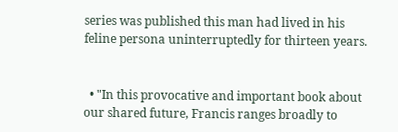series was published this man had lived in his feline persona uninterruptedly for thirteen years.


  • "In this provocative and important book about our shared future, Francis ranges broadly to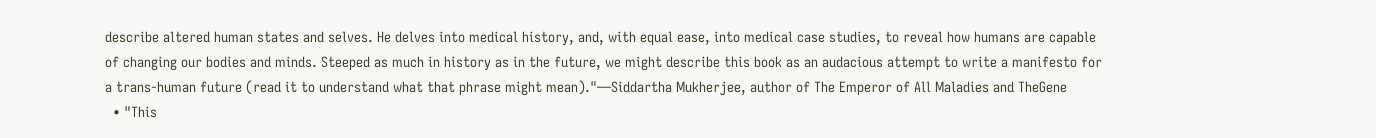describe altered human states and selves. He delves into medical history, and, with equal ease, into medical case studies, to reveal how humans are capable of changing our bodies and minds. Steeped as much in history as in the future, we might describe this book as an audacious attempt to write a manifesto for a trans-human future (read it to understand what that phrase might mean)."—Siddartha Mukherjee, author of The Emperor of All Maladies and TheGene
  • "This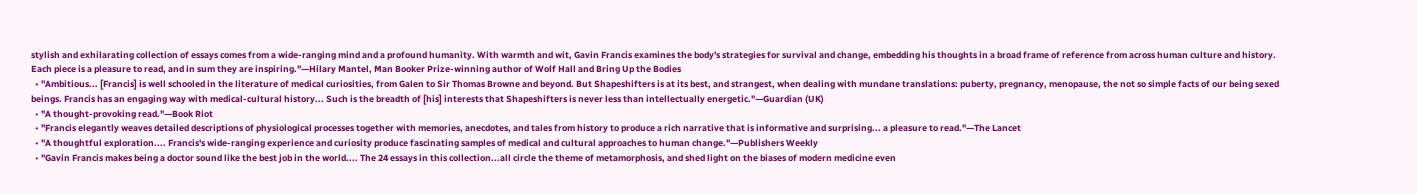stylish and exhilarating collection of essays comes from a wide-ranging mind and a profound humanity. With warmth and wit, Gavin Francis examines the body's strategies for survival and change, embedding his thoughts in a broad frame of reference from across human culture and history. Each piece is a pleasure to read, and in sum they are inspiring."—Hilary Mantel, Man Booker Prize-winning author of Wolf Hall and Bring Up the Bodies
  • "Ambitious... [Francis] is well schooled in the literature of medical curiosities, from Galen to Sir Thomas Browne and beyond. But Shapeshifters is at its best, and strangest, when dealing with mundane translations: puberty, pregnancy, menopause, the not so simple facts of our being sexed beings. Francis has an engaging way with medical-cultural history... Such is the breadth of [his] interests that Shapeshifters is never less than intellectually energetic."—Guardian (UK)
  • "A thought-provoking read."—Book Riot
  • "Francis elegantly weaves detailed descriptions of physiological processes together with memories, anecdotes, and tales from history to produce a rich narrative that is informative and surprising... a pleasure to read."—The Lancet
  • "A thoughtful exploration.... Francis's wide-ranging experience and curiosity produce fascinating samples of medical and cultural approaches to human change."—Publishers Weekly
  • "Gavin Francis makes being a doctor sound like the best job in the world.... The 24 essays in this collection...all circle the theme of metamorphosis, and shed light on the biases of modern medicine even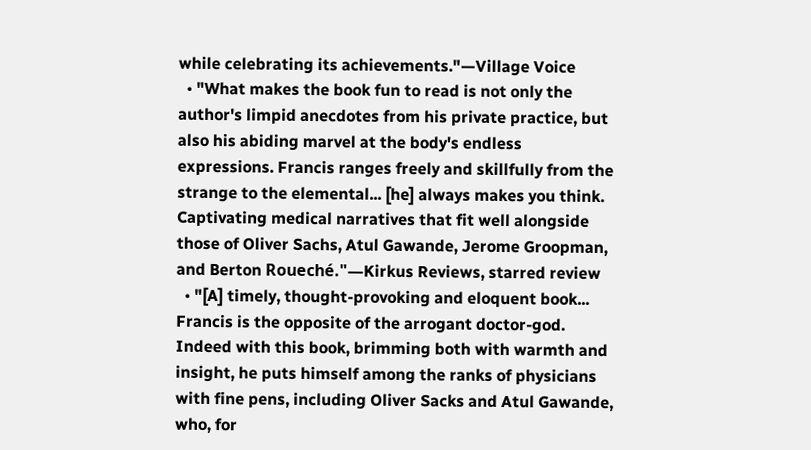while celebrating its achievements."—Village Voice
  • "What makes the book fun to read is not only the author's limpid anecdotes from his private practice, but also his abiding marvel at the body's endless expressions. Francis ranges freely and skillfully from the strange to the elemental... [he] always makes you think. Captivating medical narratives that fit well alongside those of Oliver Sachs, Atul Gawande, Jerome Groopman, and Berton Roueché."—Kirkus Reviews, starred review
  • "[A] timely, thought-provoking and eloquent book... Francis is the opposite of the arrogant doctor-god. Indeed with this book, brimming both with warmth and insight, he puts himself among the ranks of physicians with fine pens, including Oliver Sacks and Atul Gawande, who, for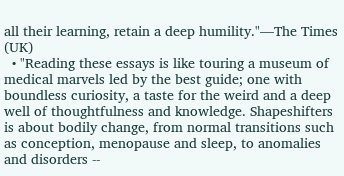all their learning, retain a deep humility."—The Times (UK)
  • "Reading these essays is like touring a museum of medical marvels led by the best guide; one with boundless curiosity, a taste for the weird and a deep well of thoughtfulness and knowledge. Shapeshifters is about bodily change, from normal transitions such as conception, menopause and sleep, to anomalies and disorders --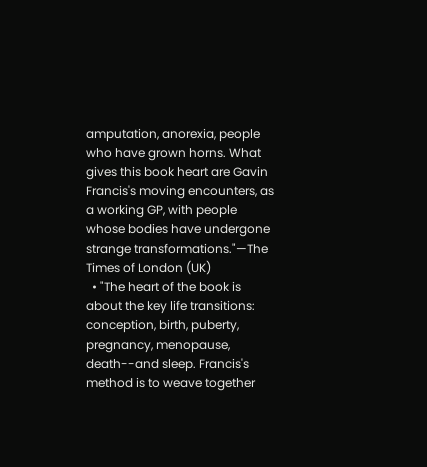amputation, anorexia, people who have grown horns. What gives this book heart are Gavin Francis's moving encounters, as a working GP, with people whose bodies have undergone strange transformations."—The Times of London (UK)
  • "The heart of the book is about the key life transitions: conception, birth, puberty, pregnancy, menopause, death--and sleep. Francis's method is to weave together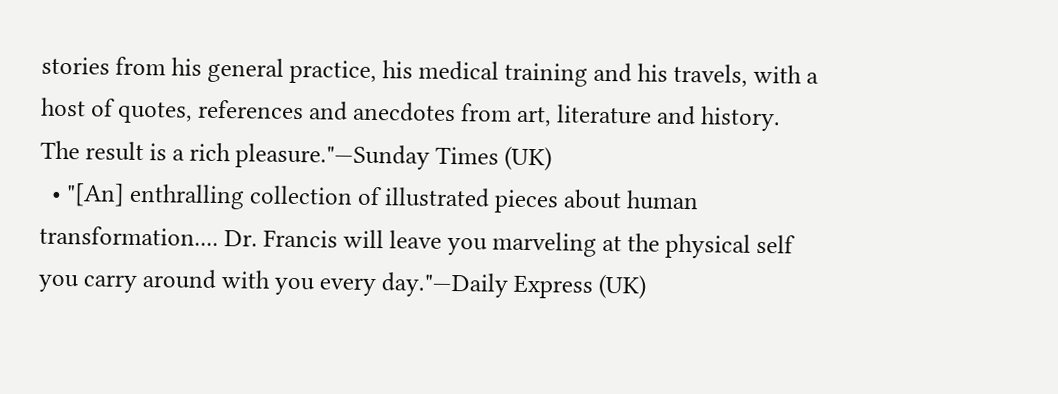stories from his general practice, his medical training and his travels, with a host of quotes, references and anecdotes from art, literature and history. The result is a rich pleasure."—Sunday Times (UK)
  • "[An] enthralling collection of illustrated pieces about human transformation.... Dr. Francis will leave you marveling at the physical self you carry around with you every day."—Daily Express (UK)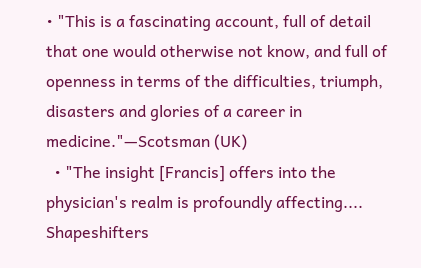• "This is a fascinating account, full of detail that one would otherwise not know, and full of openness in terms of the difficulties, triumph, disasters and glories of a career in medicine."—Scotsman (UK)
  • "The insight [Francis] offers into the physician's realm is profoundly affecting.... Shapeshifters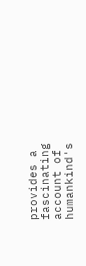provides a fascinating account of humankind's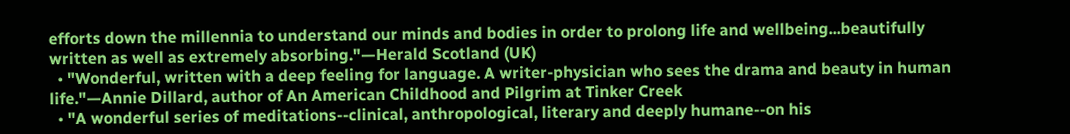efforts down the millennia to understand our minds and bodies in order to prolong life and wellbeing...beautifully written as well as extremely absorbing."—Herald Scotland (UK)
  • "Wonderful, written with a deep feeling for language. A writer-physician who sees the drama and beauty in human life."—Annie Dillard, author of An American Childhood and Pilgrim at Tinker Creek
  • "A wonderful series of meditations--clinical, anthropological, literary and deeply humane--on his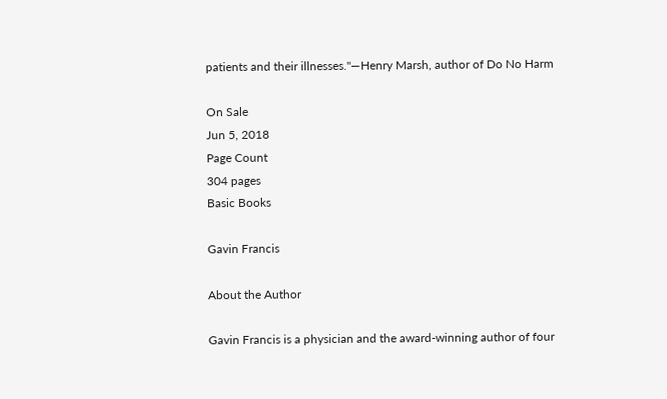patients and their illnesses."—Henry Marsh, author of Do No Harm

On Sale
Jun 5, 2018
Page Count
304 pages
Basic Books

Gavin Francis

About the Author

Gavin Francis is a physician and the award-winning author of four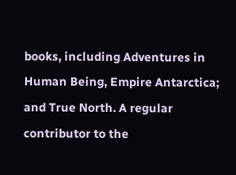books, including Adventures in Human Being, Empire Antarctica; and True North. A regular contributor to the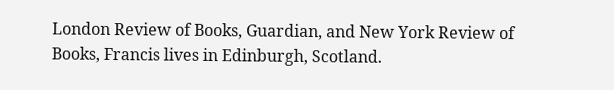London Review of Books, Guardian, and New York Review of Books, Francis lives in Edinburgh, Scotland.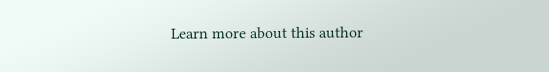Learn more about this author